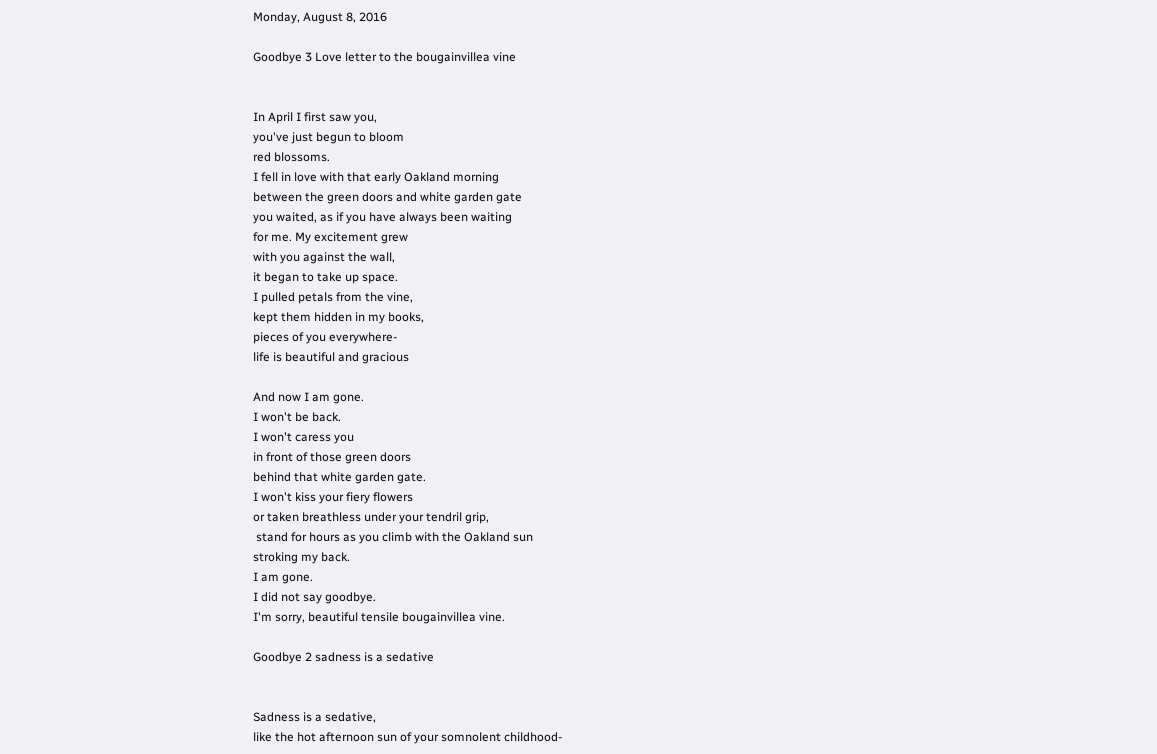Monday, August 8, 2016

Goodbye 3 Love letter to the bougainvillea vine


In April I first saw you,
you've just begun to bloom
red blossoms.
I fell in love with that early Oakland morning
between the green doors and white garden gate
you waited, as if you have always been waiting
for me. My excitement grew
with you against the wall,
it began to take up space.
I pulled petals from the vine,
kept them hidden in my books,
pieces of you everywhere-
life is beautiful and gracious

And now I am gone.
I won't be back.
I won't caress you
in front of those green doors
behind that white garden gate.
I won't kiss your fiery flowers
or taken breathless under your tendril grip,
 stand for hours as you climb with the Oakland sun
stroking my back.
I am gone.
I did not say goodbye.
I'm sorry, beautiful tensile bougainvillea vine.

Goodbye 2 sadness is a sedative


Sadness is a sedative,
like the hot afternoon sun of your somnolent childhood-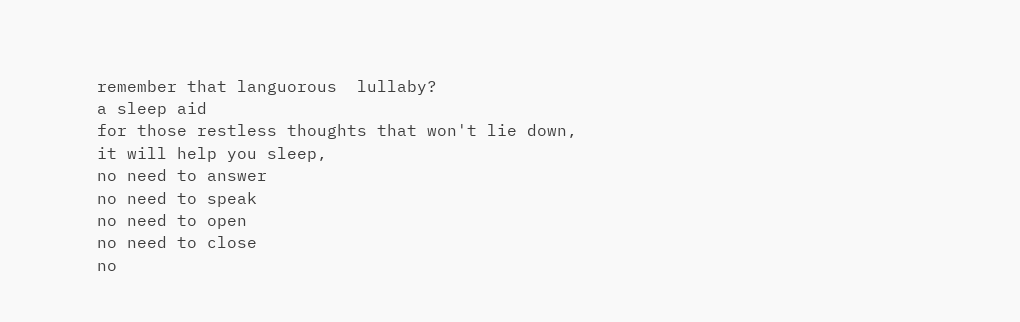remember that languorous  lullaby?
a sleep aid
for those restless thoughts that won't lie down,
it will help you sleep,
no need to answer
no need to speak
no need to open
no need to close
no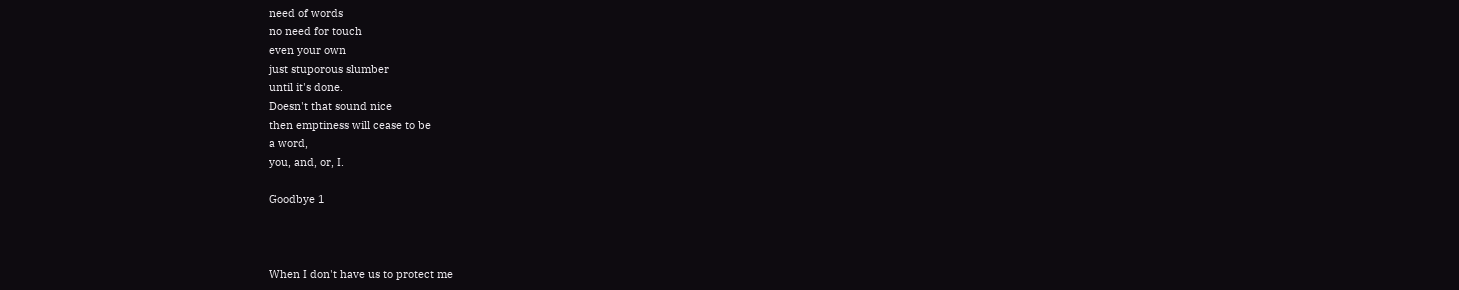need of words
no need for touch
even your own
just stuporous slumber
until it's done.
Doesn't that sound nice
then emptiness will cease to be
a word,
you, and, or, I.

Goodbye 1



When I don't have us to protect me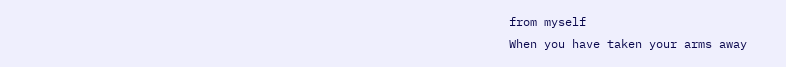from myself
When you have taken your arms away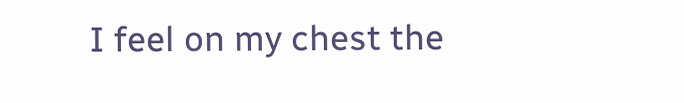I feel on my chest the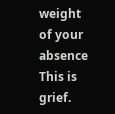weight
of your absence
This is grief.